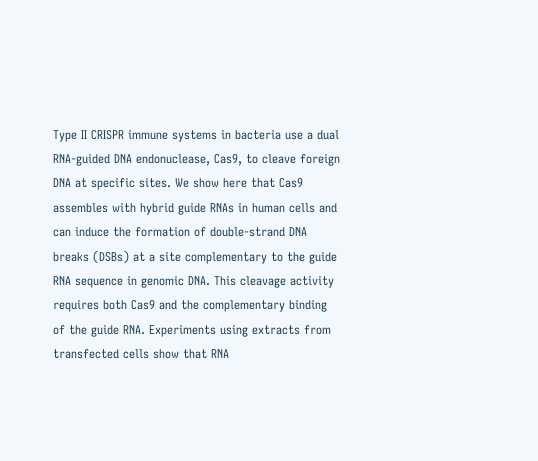Type II CRISPR immune systems in bacteria use a dual RNA-guided DNA endonuclease, Cas9, to cleave foreign DNA at specific sites. We show here that Cas9 assembles with hybrid guide RNAs in human cells and can induce the formation of double-strand DNA breaks (DSBs) at a site complementary to the guide RNA sequence in genomic DNA. This cleavage activity requires both Cas9 and the complementary binding of the guide RNA. Experiments using extracts from transfected cells show that RNA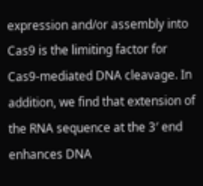expression and/or assembly into Cas9 is the limiting factor for Cas9-mediated DNA cleavage. In addition, we find that extension of the RNA sequence at the 3′ end enhances DNA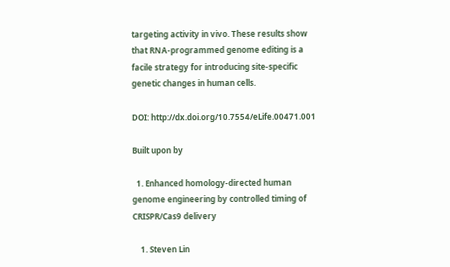targeting activity in vivo. These results show that RNA-programmed genome editing is a facile strategy for introducing site-specific genetic changes in human cells.

DOI: http://dx.doi.org/10.7554/eLife.00471.001

Built upon by

  1. Enhanced homology-directed human genome engineering by controlled timing of CRISPR/Cas9 delivery

    1. Steven Lin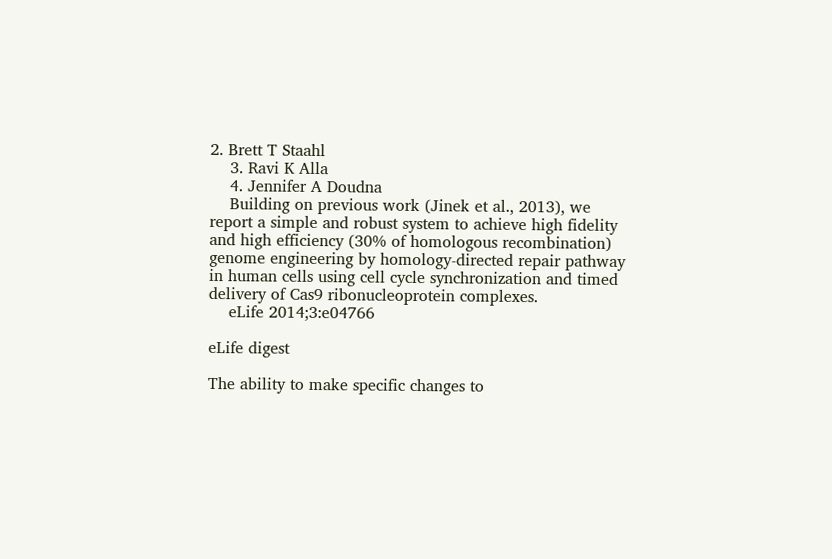2. Brett T Staahl
    3. Ravi K Alla
    4. Jennifer A Doudna
    Building on previous work (Jinek et al., 2013), we report a simple and robust system to achieve high fidelity and high efficiency (30% of homologous recombination) genome engineering by homology-directed repair pathway in human cells using cell cycle synchronization and timed delivery of Cas9 ribonucleoprotein complexes.
    eLife 2014;3:e04766

eLife digest

The ability to make specific changes to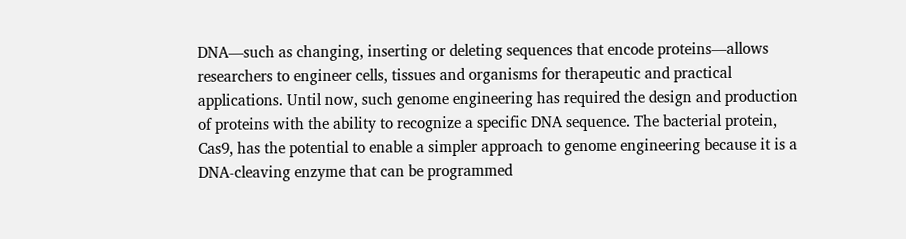DNA—such as changing, inserting or deleting sequences that encode proteins—allows researchers to engineer cells, tissues and organisms for therapeutic and practical applications. Until now, such genome engineering has required the design and production of proteins with the ability to recognize a specific DNA sequence. The bacterial protein, Cas9, has the potential to enable a simpler approach to genome engineering because it is a DNA-cleaving enzyme that can be programmed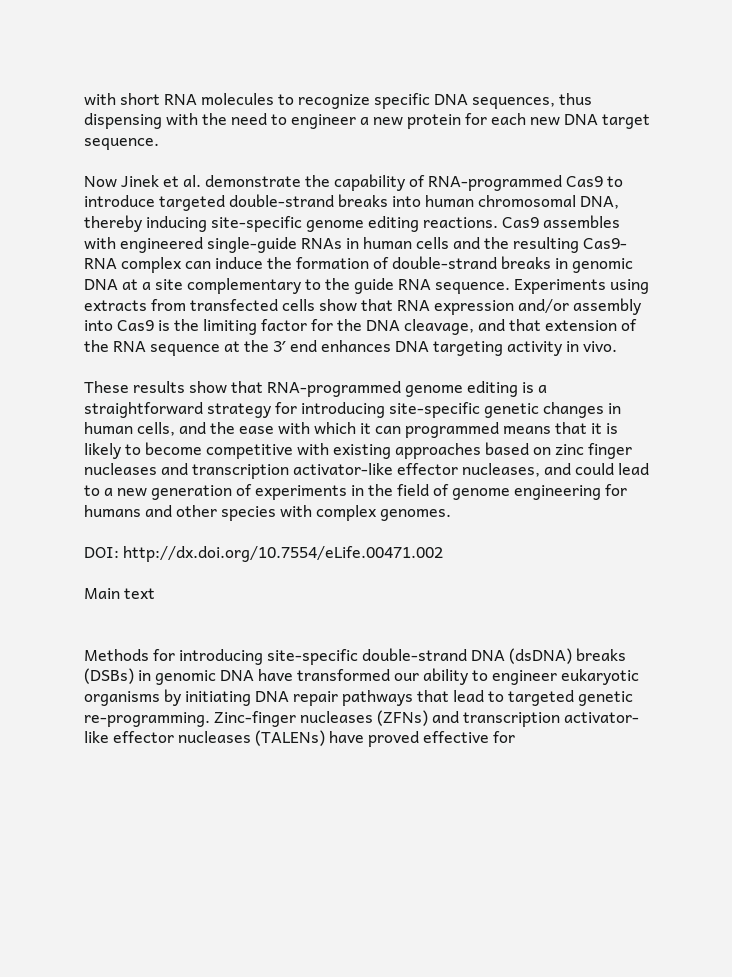with short RNA molecules to recognize specific DNA sequences, thus dispensing with the need to engineer a new protein for each new DNA target sequence.

Now Jinek et al. demonstrate the capability of RNA-programmed Cas9 to introduce targeted double-strand breaks into human chromosomal DNA, thereby inducing site-specific genome editing reactions. Cas9 assembles with engineered single-guide RNAs in human cells and the resulting Cas9-RNA complex can induce the formation of double-strand breaks in genomic DNA at a site complementary to the guide RNA sequence. Experiments using extracts from transfected cells show that RNA expression and/or assembly into Cas9 is the limiting factor for the DNA cleavage, and that extension of the RNA sequence at the 3′ end enhances DNA targeting activity in vivo.

These results show that RNA-programmed genome editing is a straightforward strategy for introducing site-specific genetic changes in human cells, and the ease with which it can programmed means that it is likely to become competitive with existing approaches based on zinc finger nucleases and transcription activator-like effector nucleases, and could lead to a new generation of experiments in the field of genome engineering for humans and other species with complex genomes.

DOI: http://dx.doi.org/10.7554/eLife.00471.002

Main text


Methods for introducing site-specific double-strand DNA (dsDNA) breaks (DSBs) in genomic DNA have transformed our ability to engineer eukaryotic organisms by initiating DNA repair pathways that lead to targeted genetic re-programming. Zinc-finger nucleases (ZFNs) and transcription activator-like effector nucleases (TALENs) have proved effective for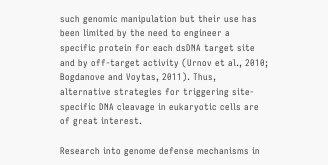such genomic manipulation but their use has been limited by the need to engineer a specific protein for each dsDNA target site and by off-target activity (Urnov et al., 2010; Bogdanove and Voytas, 2011). Thus, alternative strategies for triggering site-specific DNA cleavage in eukaryotic cells are of great interest.

Research into genome defense mechanisms in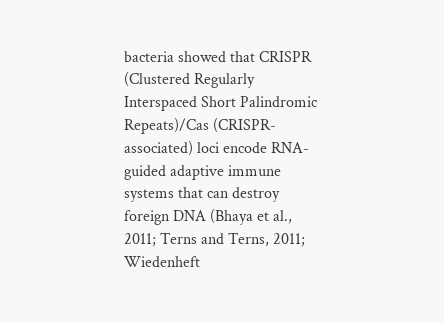bacteria showed that CRISPR (Clustered Regularly Interspaced Short Palindromic Repeats)/Cas (CRISPR-associated) loci encode RNA-guided adaptive immune systems that can destroy foreign DNA (Bhaya et al., 2011; Terns and Terns, 2011; Wiedenheft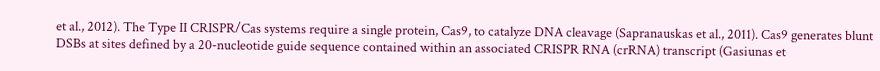et al., 2012). The Type II CRISPR/Cas systems require a single protein, Cas9, to catalyze DNA cleavage (Sapranauskas et al., 2011). Cas9 generates blunt DSBs at sites defined by a 20-nucleotide guide sequence contained within an associated CRISPR RNA (crRNA) transcript (Gasiunas et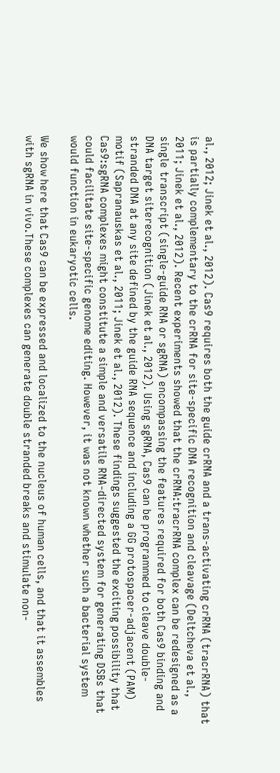al., 2012; Jinek et al., 2012). Cas9 requires both the guide crRNA and a trans-activating crRNA (tracrRNA) that is partially complementary to the crRNA for site-specific DNA recognition and cleavage (Deltcheva et al., 2011; Jinek et al., 2012). Recent experiments showed that the crRNA:tracrRNA complex can be redesigned as a single transcript (single-guide RNA or sgRNA) encompassing the features required for both Cas9 binding and DNA target siterecognition (Jinek et al., 2012). Using sgRNA, Cas9 can be programmed to cleave double-stranded DNA at any site defined by the guide RNA sequence and including a GG protospacer-adjacent (PAM) motif (Sapranauskas et al., 2011; Jinek et al., 2012). These findings suggested the exciting possibility that Cas9:sgRNA complexes might constitute a simple and versatile RNA-directed system for generating DSBs that could facilitate site-specific genome editing. However, it was not known whether such a bacterial system would function in eukaryotic cells.

We show here that Cas9 can be expressed and localized to the nucleus of human cells, and that it assembles with sgRNA in vivo.These complexes can generate double stranded breaks and stimulate non-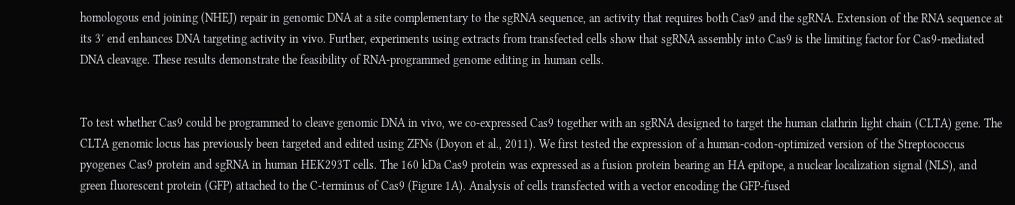homologous end joining (NHEJ) repair in genomic DNA at a site complementary to the sgRNA sequence, an activity that requires both Cas9 and the sgRNA. Extension of the RNA sequence at its 3′ end enhances DNA targeting activity in vivo. Further, experiments using extracts from transfected cells show that sgRNA assembly into Cas9 is the limiting factor for Cas9-mediated DNA cleavage. These results demonstrate the feasibility of RNA-programmed genome editing in human cells.


To test whether Cas9 could be programmed to cleave genomic DNA in vivo, we co-expressed Cas9 together with an sgRNA designed to target the human clathrin light chain (CLTA) gene. The CLTA genomic locus has previously been targeted and edited using ZFNs (Doyon et al., 2011). We first tested the expression of a human-codon-optimized version of the Streptococcus pyogenes Cas9 protein and sgRNA in human HEK293T cells. The 160 kDa Cas9 protein was expressed as a fusion protein bearing an HA epitope, a nuclear localization signal (NLS), and green fluorescent protein (GFP) attached to the C-terminus of Cas9 (Figure 1A). Analysis of cells transfected with a vector encoding the GFP-fused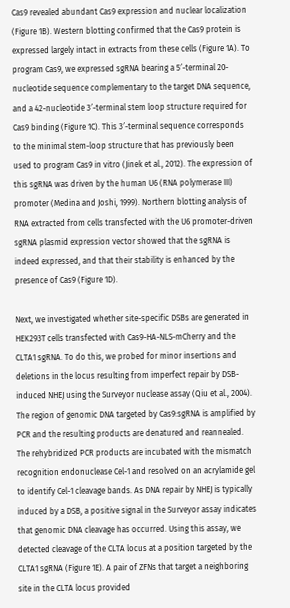Cas9 revealed abundant Cas9 expression and nuclear localization (Figure 1B). Western blotting confirmed that the Cas9 protein is expressed largely intact in extracts from these cells (Figure 1A). To program Cas9, we expressed sgRNA bearing a 5′-terminal 20-nucleotide sequence complementary to the target DNA sequence, and a 42-nucleotide 3′-terminal stem loop structure required for Cas9 binding (Figure 1C). This 3′-terminal sequence corresponds to the minimal stem-loop structure that has previously been used to program Cas9 in vitro (Jinek et al., 2012). The expression of this sgRNA was driven by the human U6 (RNA polymerase III) promoter (Medina and Joshi, 1999). Northern blotting analysis of RNA extracted from cells transfected with the U6 promoter-driven sgRNA plasmid expression vector showed that the sgRNA is indeed expressed, and that their stability is enhanced by the presence of Cas9 (Figure 1D).

Next, we investigated whether site-specific DSBs are generated in HEK293T cells transfected with Cas9-HA-NLS-mCherry and the CLTA1 sgRNA. To do this, we probed for minor insertions and deletions in the locus resulting from imperfect repair by DSB-induced NHEJ using the Surveyor nuclease assay (Qiu et al., 2004). The region of genomic DNA targeted by Cas9:sgRNA is amplified by PCR and the resulting products are denatured and reannealed. The rehybridized PCR products are incubated with the mismatch recognition endonuclease Cel-1 and resolved on an acrylamide gel to identify Cel-1 cleavage bands. As DNA repair by NHEJ is typically induced by a DSB, a positive signal in the Surveyor assay indicates that genomic DNA cleavage has occurred. Using this assay, we detected cleavage of the CLTA locus at a position targeted by the CLTA1 sgRNA (Figure 1E). A pair of ZFNs that target a neighboring site in the CLTA locus provided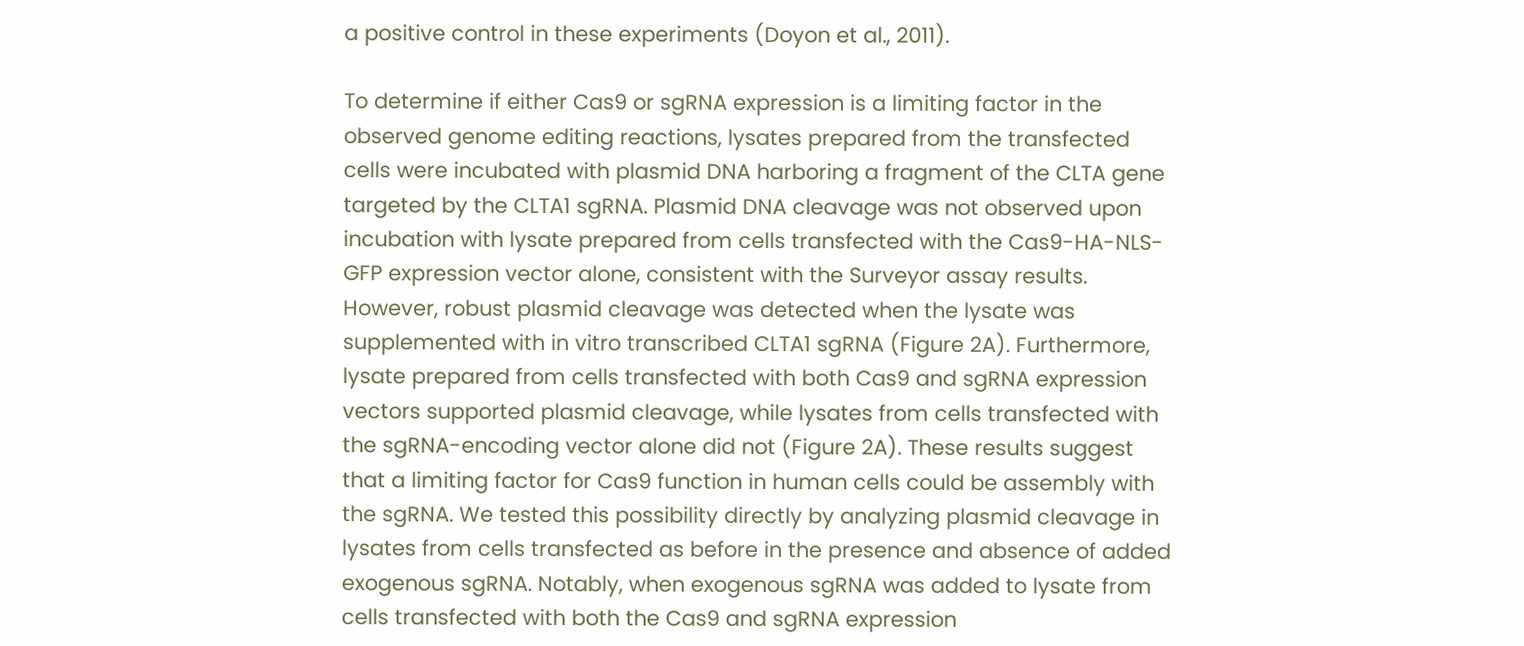a positive control in these experiments (Doyon et al., 2011).

To determine if either Cas9 or sgRNA expression is a limiting factor in the observed genome editing reactions, lysates prepared from the transfected cells were incubated with plasmid DNA harboring a fragment of the CLTA gene targeted by the CLTA1 sgRNA. Plasmid DNA cleavage was not observed upon incubation with lysate prepared from cells transfected with the Cas9-HA-NLS-GFP expression vector alone, consistent with the Surveyor assay results. However, robust plasmid cleavage was detected when the lysate was supplemented with in vitro transcribed CLTA1 sgRNA (Figure 2A). Furthermore, lysate prepared from cells transfected with both Cas9 and sgRNA expression vectors supported plasmid cleavage, while lysates from cells transfected with the sgRNA-encoding vector alone did not (Figure 2A). These results suggest that a limiting factor for Cas9 function in human cells could be assembly with the sgRNA. We tested this possibility directly by analyzing plasmid cleavage in lysates from cells transfected as before in the presence and absence of added exogenous sgRNA. Notably, when exogenous sgRNA was added to lysate from cells transfected with both the Cas9 and sgRNA expression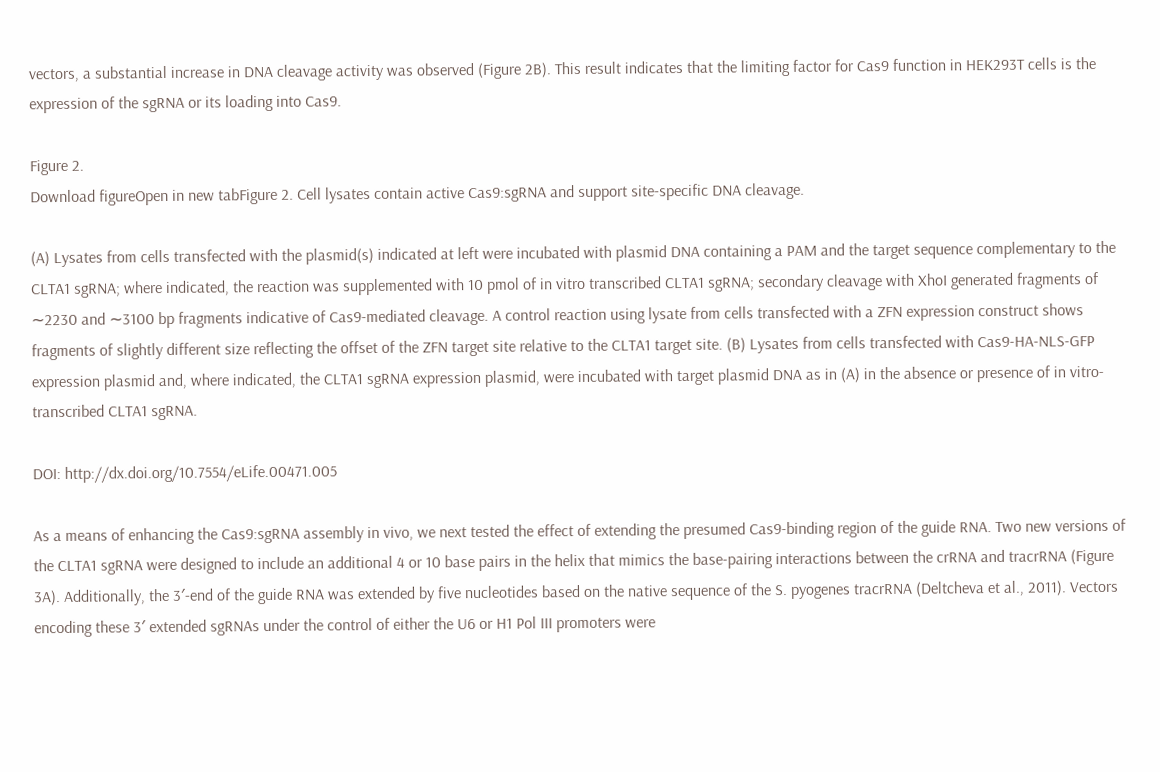vectors, a substantial increase in DNA cleavage activity was observed (Figure 2B). This result indicates that the limiting factor for Cas9 function in HEK293T cells is the expression of the sgRNA or its loading into Cas9.

Figure 2.
Download figureOpen in new tabFigure 2. Cell lysates contain active Cas9:sgRNA and support site-specific DNA cleavage.

(A) Lysates from cells transfected with the plasmid(s) indicated at left were incubated with plasmid DNA containing a PAM and the target sequence complementary to the CLTA1 sgRNA; where indicated, the reaction was supplemented with 10 pmol of in vitro transcribed CLTA1 sgRNA; secondary cleavage with XhoI generated fragments of ∼2230 and ∼3100 bp fragments indicative of Cas9-mediated cleavage. A control reaction using lysate from cells transfected with a ZFN expression construct shows fragments of slightly different size reflecting the offset of the ZFN target site relative to the CLTA1 target site. (B) Lysates from cells transfected with Cas9-HA-NLS-GFP expression plasmid and, where indicated, the CLTA1 sgRNA expression plasmid, were incubated with target plasmid DNA as in (A) in the absence or presence of in vitro-transcribed CLTA1 sgRNA.

DOI: http://dx.doi.org/10.7554/eLife.00471.005

As a means of enhancing the Cas9:sgRNA assembly in vivo, we next tested the effect of extending the presumed Cas9-binding region of the guide RNA. Two new versions of the CLTA1 sgRNA were designed to include an additional 4 or 10 base pairs in the helix that mimics the base-pairing interactions between the crRNA and tracrRNA (Figure 3A). Additionally, the 3′-end of the guide RNA was extended by five nucleotides based on the native sequence of the S. pyogenes tracrRNA (Deltcheva et al., 2011). Vectors encoding these 3′ extended sgRNAs under the control of either the U6 or H1 Pol III promoters were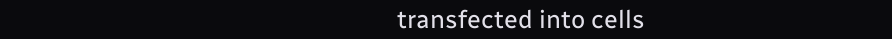transfected into cells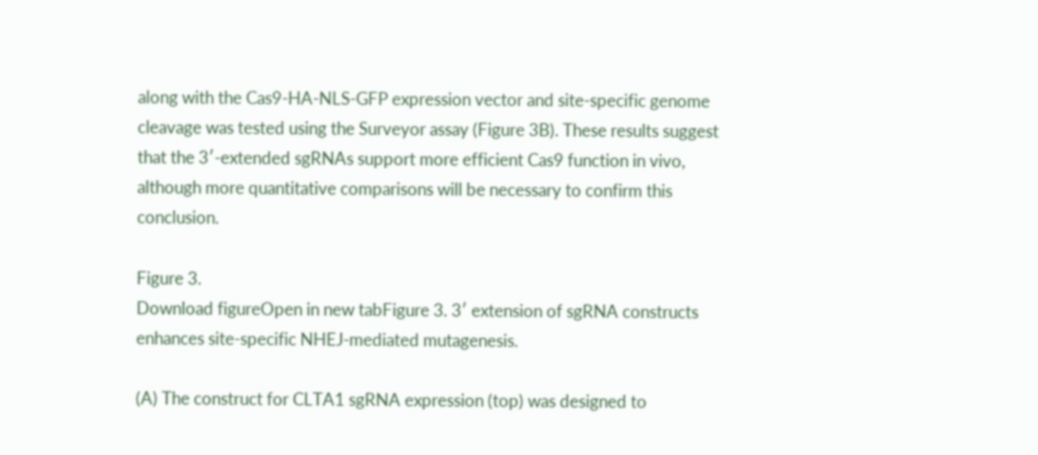along with the Cas9-HA-NLS-GFP expression vector and site-specific genome cleavage was tested using the Surveyor assay (Figure 3B). These results suggest that the 3′-extended sgRNAs support more efficient Cas9 function in vivo, although more quantitative comparisons will be necessary to confirm this conclusion.

Figure 3.
Download figureOpen in new tabFigure 3. 3′ extension of sgRNA constructs enhances site-specific NHEJ-mediated mutagenesis.

(A) The construct for CLTA1 sgRNA expression (top) was designed to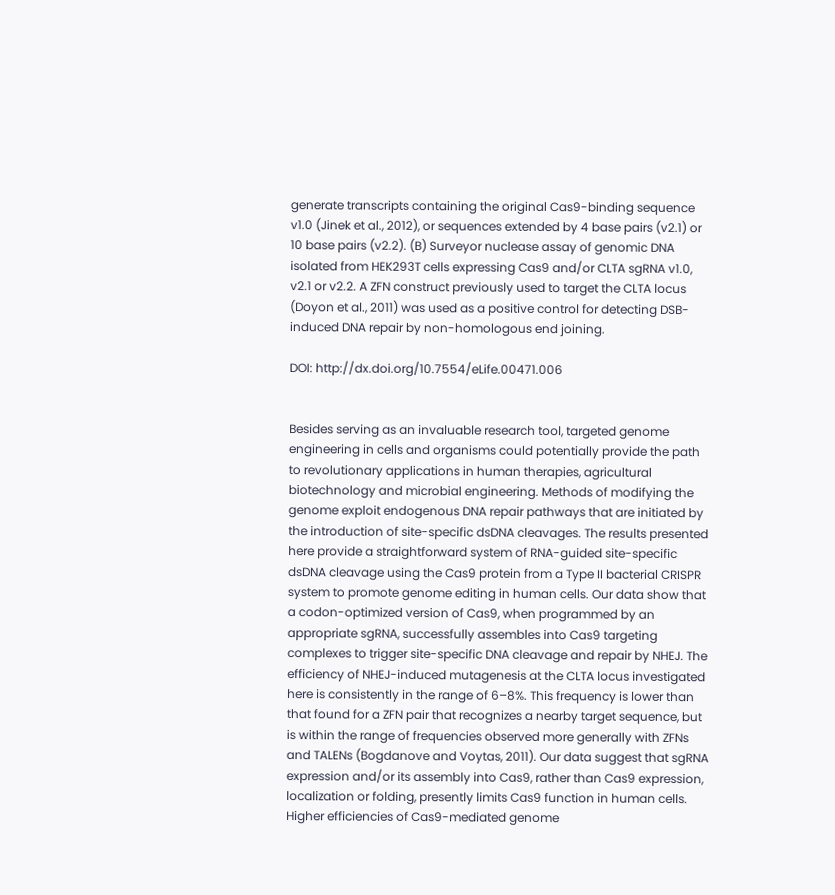generate transcripts containing the original Cas9-binding sequence v1.0 (Jinek et al., 2012), or sequences extended by 4 base pairs (v2.1) or 10 base pairs (v2.2). (B) Surveyor nuclease assay of genomic DNA isolated from HEK293T cells expressing Cas9 and/or CLTA sgRNA v1.0, v2.1 or v2.2. A ZFN construct previously used to target the CLTA locus (Doyon et al., 2011) was used as a positive control for detecting DSB-induced DNA repair by non-homologous end joining.

DOI: http://dx.doi.org/10.7554/eLife.00471.006


Besides serving as an invaluable research tool, targeted genome engineering in cells and organisms could potentially provide the path to revolutionary applications in human therapies, agricultural biotechnology and microbial engineering. Methods of modifying the genome exploit endogenous DNA repair pathways that are initiated by the introduction of site-specific dsDNA cleavages. The results presented here provide a straightforward system of RNA-guided site-specific dsDNA cleavage using the Cas9 protein from a Type II bacterial CRISPR system to promote genome editing in human cells. Our data show that a codon-optimized version of Cas9, when programmed by an appropriate sgRNA, successfully assembles into Cas9 targeting complexes to trigger site-specific DNA cleavage and repair by NHEJ. The efficiency of NHEJ-induced mutagenesis at the CLTA locus investigated here is consistently in the range of 6–8%. This frequency is lower than that found for a ZFN pair that recognizes a nearby target sequence, but is within the range of frequencies observed more generally with ZFNs and TALENs (Bogdanove and Voytas, 2011). Our data suggest that sgRNA expression and/or its assembly into Cas9, rather than Cas9 expression, localization or folding, presently limits Cas9 function in human cells. Higher efficiencies of Cas9-mediated genome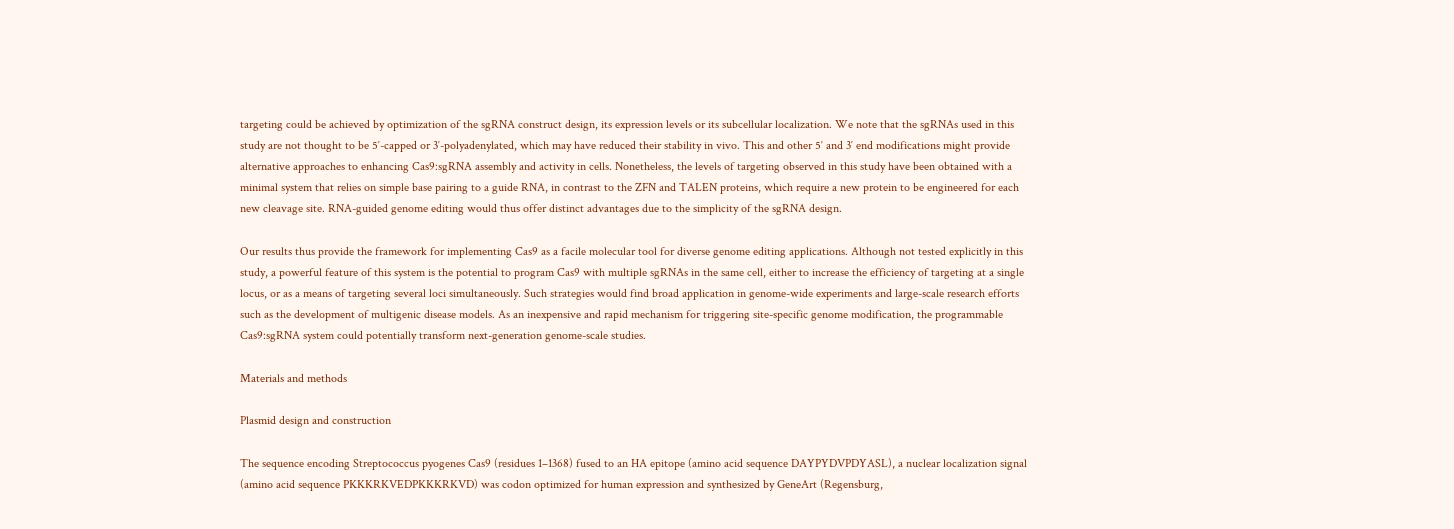targeting could be achieved by optimization of the sgRNA construct design, its expression levels or its subcellular localization. We note that the sgRNAs used in this study are not thought to be 5′-capped or 3′-polyadenylated, which may have reduced their stability in vivo. This and other 5′ and 3′ end modifications might provide alternative approaches to enhancing Cas9:sgRNA assembly and activity in cells. Nonetheless, the levels of targeting observed in this study have been obtained with a minimal system that relies on simple base pairing to a guide RNA, in contrast to the ZFN and TALEN proteins, which require a new protein to be engineered for each new cleavage site. RNA-guided genome editing would thus offer distinct advantages due to the simplicity of the sgRNA design.

Our results thus provide the framework for implementing Cas9 as a facile molecular tool for diverse genome editing applications. Although not tested explicitly in this study, a powerful feature of this system is the potential to program Cas9 with multiple sgRNAs in the same cell, either to increase the efficiency of targeting at a single locus, or as a means of targeting several loci simultaneously. Such strategies would find broad application in genome-wide experiments and large-scale research efforts such as the development of multigenic disease models. As an inexpensive and rapid mechanism for triggering site-specific genome modification, the programmable Cas9:sgRNA system could potentially transform next-generation genome-scale studies.

Materials and methods

Plasmid design and construction

The sequence encoding Streptococcus pyogenes Cas9 (residues 1–1368) fused to an HA epitope (amino acid sequence DAYPYDVPDYASL), a nuclear localization signal (amino acid sequence PKKKRKVEDPKKKRKVD) was codon optimized for human expression and synthesized by GeneArt (Regensburg,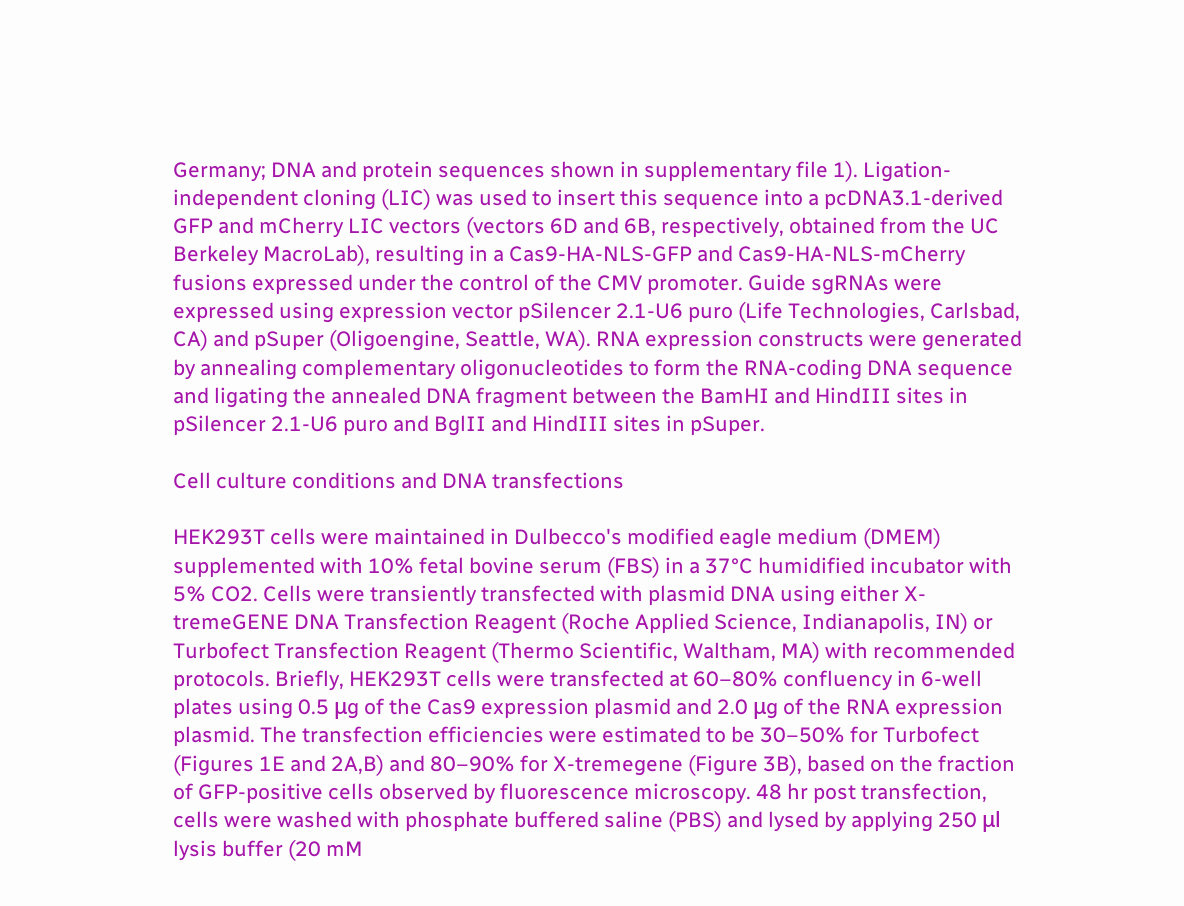Germany; DNA and protein sequences shown in supplementary file 1). Ligation-independent cloning (LIC) was used to insert this sequence into a pcDNA3.1-derived GFP and mCherry LIC vectors (vectors 6D and 6B, respectively, obtained from the UC Berkeley MacroLab), resulting in a Cas9-HA-NLS-GFP and Cas9-HA-NLS-mCherry fusions expressed under the control of the CMV promoter. Guide sgRNAs were expressed using expression vector pSilencer 2.1-U6 puro (Life Technologies, Carlsbad, CA) and pSuper (Oligoengine, Seattle, WA). RNA expression constructs were generated by annealing complementary oligonucleotides to form the RNA-coding DNA sequence and ligating the annealed DNA fragment between the BamHI and HindIII sites in pSilencer 2.1-U6 puro and BglII and HindIII sites in pSuper.

Cell culture conditions and DNA transfections

HEK293T cells were maintained in Dulbecco's modified eagle medium (DMEM) supplemented with 10% fetal bovine serum (FBS) in a 37°C humidified incubator with 5% CO2. Cells were transiently transfected with plasmid DNA using either X-tremeGENE DNA Transfection Reagent (Roche Applied Science, Indianapolis, IN) or Turbofect Transfection Reagent (Thermo Scientific, Waltham, MA) with recommended protocols. Briefly, HEK293T cells were transfected at 60–80% confluency in 6-well plates using 0.5 μg of the Cas9 expression plasmid and 2.0 μg of the RNA expression plasmid. The transfection efficiencies were estimated to be 30–50% for Turbofect (Figures 1E and 2A,B) and 80–90% for X-tremegene (Figure 3B), based on the fraction of GFP-positive cells observed by fluorescence microscopy. 48 hr post transfection, cells were washed with phosphate buffered saline (PBS) and lysed by applying 250 μl lysis buffer (20 mM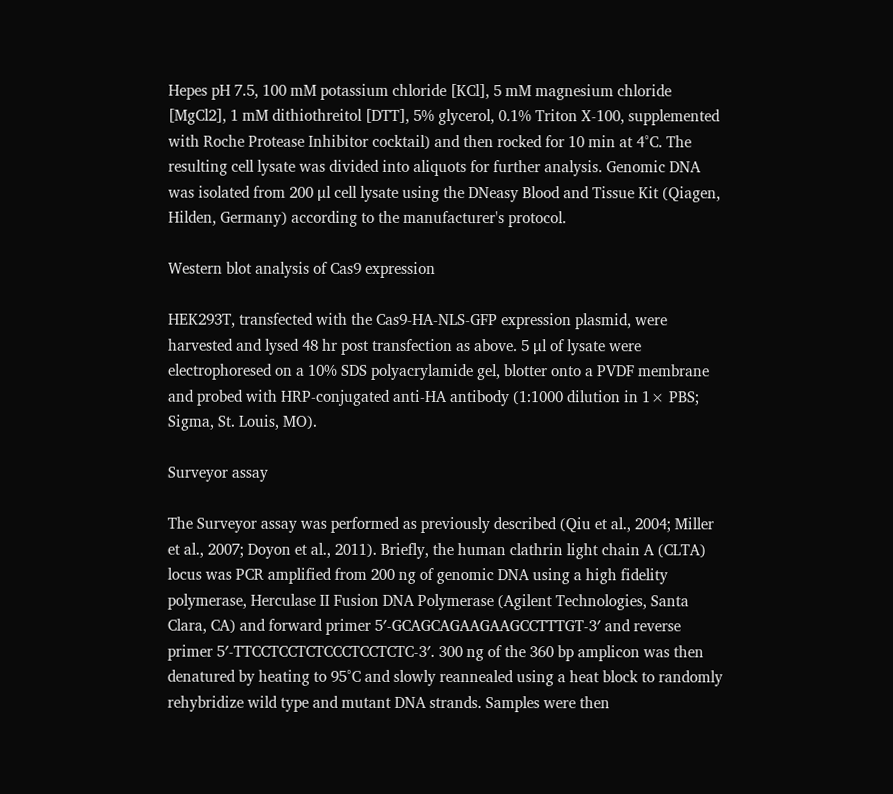Hepes pH 7.5, 100 mM potassium chloride [KCl], 5 mM magnesium chloride [MgCl2], 1 mM dithiothreitol [DTT], 5% glycerol, 0.1% Triton X-100, supplemented with Roche Protease Inhibitor cocktail) and then rocked for 10 min at 4°C. The resulting cell lysate was divided into aliquots for further analysis. Genomic DNA was isolated from 200 μl cell lysate using the DNeasy Blood and Tissue Kit (Qiagen, Hilden, Germany) according to the manufacturer's protocol.

Western blot analysis of Cas9 expression

HEK293T, transfected with the Cas9-HA-NLS-GFP expression plasmid, were harvested and lysed 48 hr post transfection as above. 5 μl of lysate were electrophoresed on a 10% SDS polyacrylamide gel, blotter onto a PVDF membrane and probed with HRP-conjugated anti-HA antibody (1:1000 dilution in 1× PBS; Sigma, St. Louis, MO).

Surveyor assay

The Surveyor assay was performed as previously described (Qiu et al., 2004; Miller et al., 2007; Doyon et al., 2011). Briefly, the human clathrin light chain A (CLTA) locus was PCR amplified from 200 ng of genomic DNA using a high fidelity polymerase, Herculase II Fusion DNA Polymerase (Agilent Technologies, Santa Clara, CA) and forward primer 5′-GCAGCAGAAGAAGCCTTTGT-3′ and reverse primer 5′-TTCCTCCTCTCCCTCCTCTC-3′. 300 ng of the 360 bp amplicon was then denatured by heating to 95°C and slowly reannealed using a heat block to randomly rehybridize wild type and mutant DNA strands. Samples were then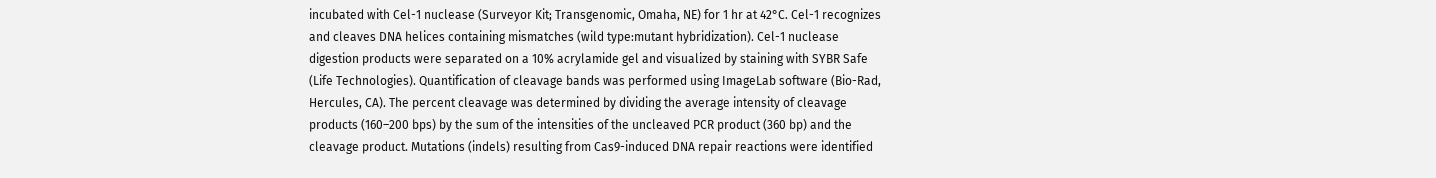incubated with Cel-1 nuclease (Surveyor Kit; Transgenomic, Omaha, NE) for 1 hr at 42°C. Cel-1 recognizes and cleaves DNA helices containing mismatches (wild type:mutant hybridization). Cel-1 nuclease digestion products were separated on a 10% acrylamide gel and visualized by staining with SYBR Safe (Life Technologies). Quantification of cleavage bands was performed using ImageLab software (Bio-Rad, Hercules, CA). The percent cleavage was determined by dividing the average intensity of cleavage products (160–200 bps) by the sum of the intensities of the uncleaved PCR product (360 bp) and the cleavage product. Mutations (indels) resulting from Cas9-induced DNA repair reactions were identified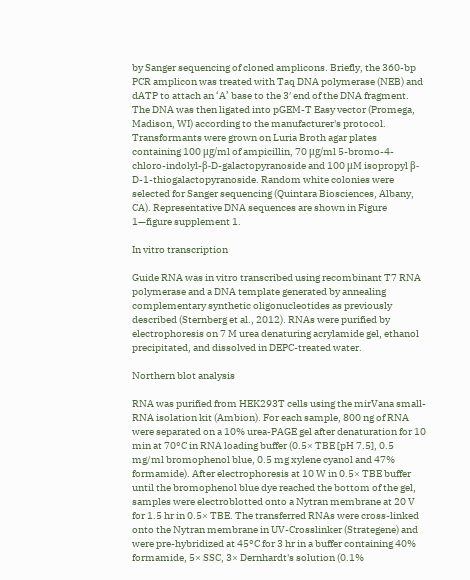by Sanger sequencing of cloned amplicons. Briefly, the 360-bp PCR amplicon was treated with Taq DNA polymerase (NEB) and dATP to attach an ‘A’ base to the 3′ end of the DNA fragment. The DNA was then ligated into pGEM-T Easy vector (Promega, Madison, WI) according to the manufacturer's protocol. Transformants were grown on Luria Broth agar plates containing 100 μg/ml of ampicillin, 70 μg/ml 5-bromo-4-chloro-indolyl-β-D-galactopyranoside and 100 μM isopropyl β-D-1-thiogalactopyranoside. Random white colonies were selected for Sanger sequencing (Quintara Biosciences, Albany, CA). Representative DNA sequences are shown in Figure 1—figure supplement 1.

In vitro transcription

Guide RNA was in vitro transcribed using recombinant T7 RNA polymerase and a DNA template generated by annealing complementary synthetic oligonucleotides as previously described (Sternberg et al., 2012). RNAs were purified by electrophoresis on 7 M urea denaturing acrylamide gel, ethanol precipitated, and dissolved in DEPC-treated water.

Northern blot analysis

RNA was purified from HEK293T cells using the mirVana small-RNA isolation kit (Ambion). For each sample, 800 ng of RNA were separated on a 10% urea-PAGE gel after denaturation for 10 min at 70°C in RNA loading buffer (0.5× TBE [pH 7.5], 0.5 mg/ml bromophenol blue, 0.5 mg xylene cyanol and 47% formamide). After electrophoresis at 10 W in 0.5× TBE buffer until the bromophenol blue dye reached the bottom of the gel, samples were electroblotted onto a Nytran membrane at 20 V for 1.5 hr in 0.5× TBE. The transferred RNAs were cross-linked onto the Nytran membrane in UV-Crosslinker (Strategene) and were pre-hybridized at 45°C for 3 hr in a buffer containing 40% formamide, 5× SSC, 3× Dernhardt's solution (0.1%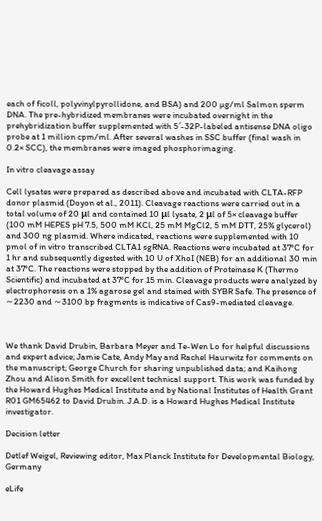each of ficoll, polyvinylpyrollidone, and BSA) and 200 µg/ml Salmon sperm DNA. The pre-hybridized membranes were incubated overnight in the prehybridization buffer supplemented with 5′-32P-labeled antisense DNA oligo probe at 1 million cpm/ml. After several washes in SSC buffer (final wash in 0.2× SCC), the membranes were imaged phosphorimaging.

In vitro cleavage assay

Cell lysates were prepared as described above and incubated with CLTA-RFP donor plasmid (Doyon et al., 2011). Cleavage reactions were carried out in a total volume of 20 μl and contained 10 μl lysate, 2 μl of 5× cleavage buffer (100 mM HEPES pH 7.5, 500 mM KCl, 25 mM MgCl2, 5 mM DTT, 25% glycerol) and 300 ng plasmid. Where indicated, reactions were supplemented with 10 pmol of in vitro transcribed CLTA1 sgRNA. Reactions were incubated at 37°C for 1 hr and subsequently digested with 10 U of XhoI (NEB) for an additional 30 min at 37°C. The reactions were stopped by the addition of Proteinase K (Thermo Scientific) and incubated at 37°C for 15 min. Cleavage products were analyzed by electrophoresis on a 1% agarose gel and stained with SYBR Safe. The presence of ∼2230 and ∼3100 bp fragments is indicative of Cas9-mediated cleavage.



We thank David Drubin, Barbara Meyer and Te-Wen Lo for helpful discussions and expert advice; Jamie Cate, Andy May and Rachel Haurwitz for comments on the manuscript; George Church for sharing unpublished data; and Kaihong Zhou and Alison Smith for excellent technical support. This work was funded by the Howard Hughes Medical Institute and by National Institutes of Health Grant R01 GM65462 to David Drubin. J.A.D. is a Howard Hughes Medical Institute investigator.

Decision letter

Detlef Weigel, Reviewing editor, Max Planck Institute for Developmental Biology, Germany

eLife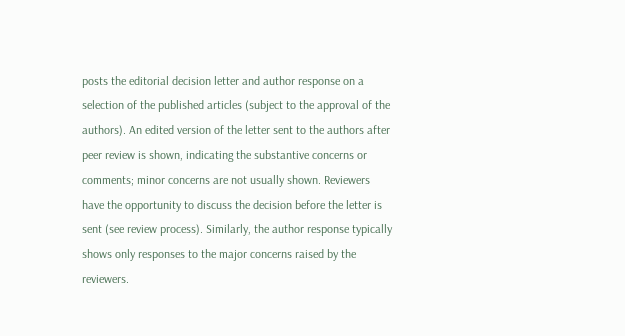posts the editorial decision letter and author response on a selection of the published articles (subject to the approval of the authors). An edited version of the letter sent to the authors after peer review is shown, indicating the substantive concerns or comments; minor concerns are not usually shown. Reviewers have the opportunity to discuss the decision before the letter is sent (see review process). Similarly, the author response typically shows only responses to the major concerns raised by the reviewers.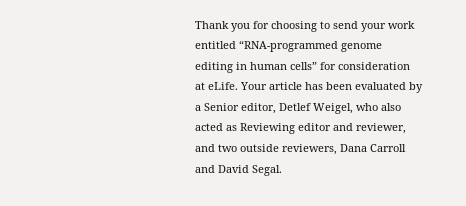Thank you for choosing to send your work entitled “RNA-programmed genome editing in human cells” for consideration at eLife. Your article has been evaluated by a Senior editor, Detlef Weigel, who also acted as Reviewing editor and reviewer, and two outside reviewers, Dana Carroll and David Segal.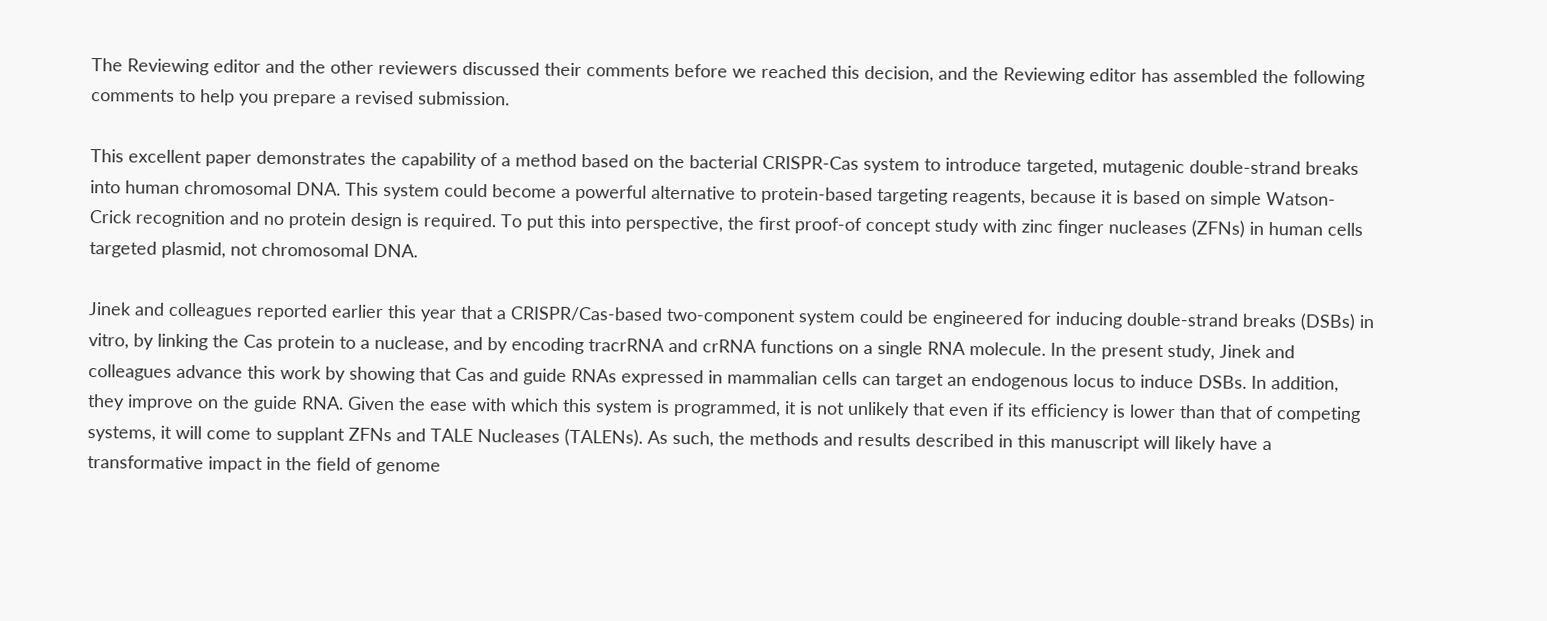The Reviewing editor and the other reviewers discussed their comments before we reached this decision, and the Reviewing editor has assembled the following comments to help you prepare a revised submission.

This excellent paper demonstrates the capability of a method based on the bacterial CRISPR-Cas system to introduce targeted, mutagenic double-strand breaks into human chromosomal DNA. This system could become a powerful alternative to protein-based targeting reagents, because it is based on simple Watson-Crick recognition and no protein design is required. To put this into perspective, the first proof-of concept study with zinc finger nucleases (ZFNs) in human cells targeted plasmid, not chromosomal DNA.

Jinek and colleagues reported earlier this year that a CRISPR/Cas-based two-component system could be engineered for inducing double-strand breaks (DSBs) in vitro, by linking the Cas protein to a nuclease, and by encoding tracrRNA and crRNA functions on a single RNA molecule. In the present study, Jinek and colleagues advance this work by showing that Cas and guide RNAs expressed in mammalian cells can target an endogenous locus to induce DSBs. In addition, they improve on the guide RNA. Given the ease with which this system is programmed, it is not unlikely that even if its efficiency is lower than that of competing systems, it will come to supplant ZFNs and TALE Nucleases (TALENs). As such, the methods and results described in this manuscript will likely have a transformative impact in the field of genome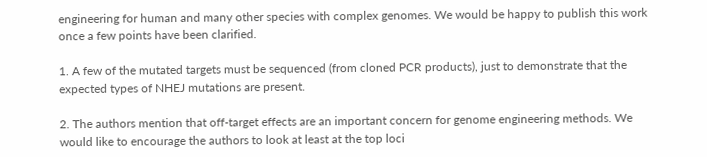engineering for human and many other species with complex genomes. We would be happy to publish this work once a few points have been clarified.

1. A few of the mutated targets must be sequenced (from cloned PCR products), just to demonstrate that the expected types of NHEJ mutations are present.

2. The authors mention that off-target effects are an important concern for genome engineering methods. We would like to encourage the authors to look at least at the top loci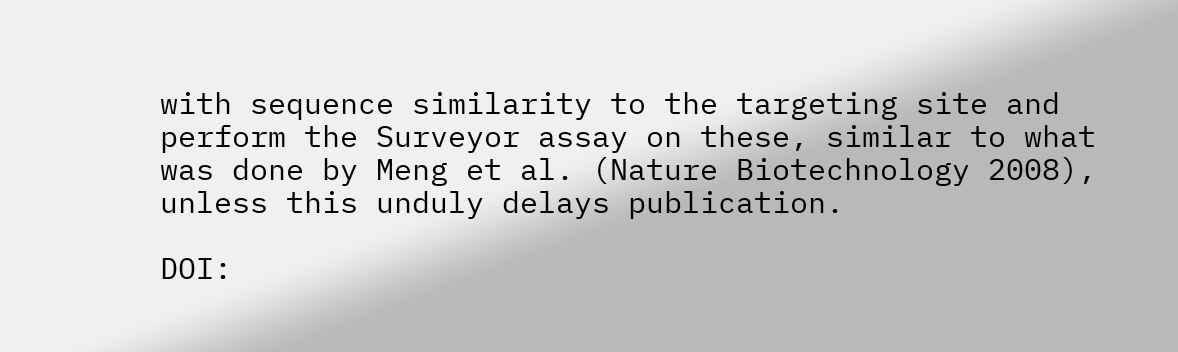with sequence similarity to the targeting site and perform the Surveyor assay on these, similar to what was done by Meng et al. (Nature Biotechnology 2008), unless this unduly delays publication.

DOI: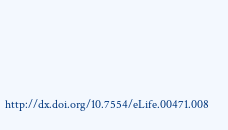http://dx.doi.org/10.7554/eLife.00471.008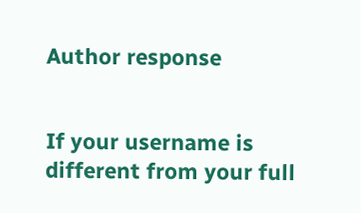Author response


If your username is different from your full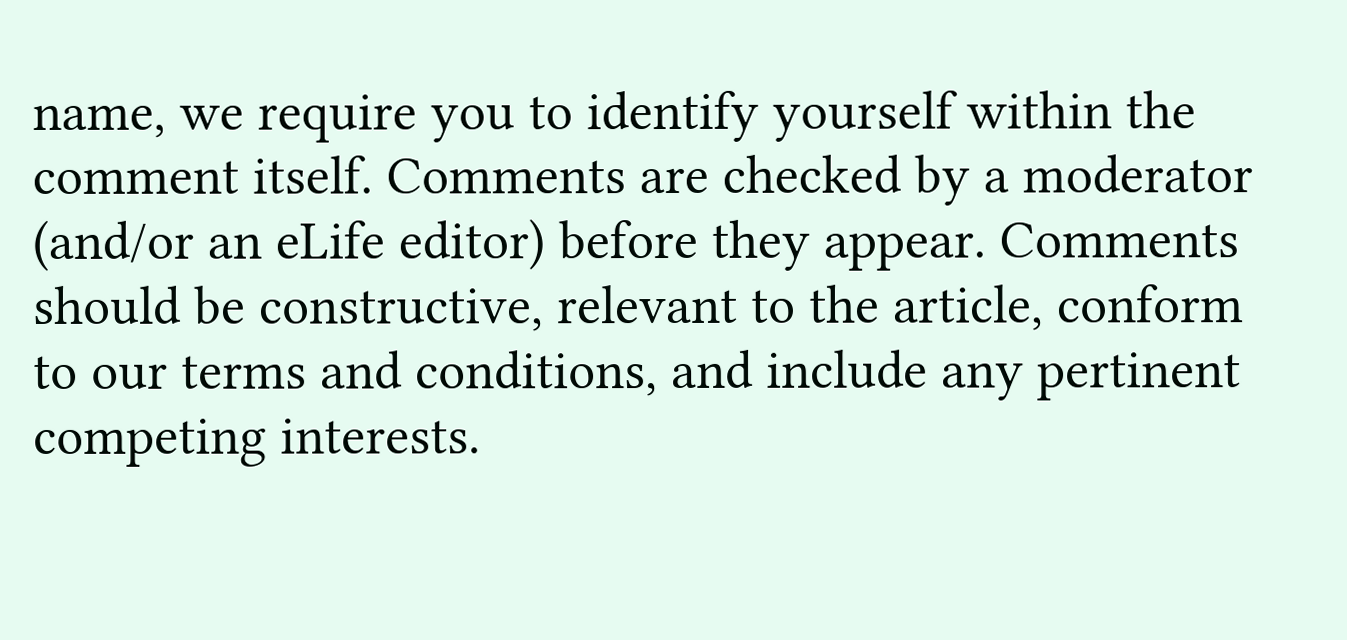name, we require you to identify yourself within the comment itself. Comments are checked by a moderator (and/or an eLife editor) before they appear. Comments should be constructive, relevant to the article, conform to our terms and conditions, and include any pertinent competing interests.